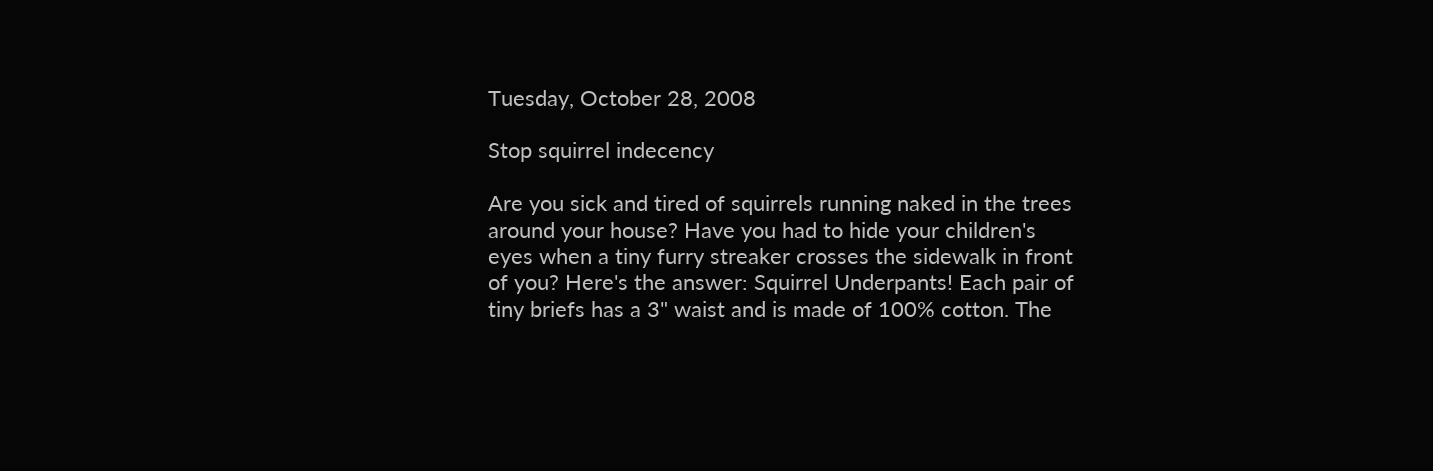Tuesday, October 28, 2008

Stop squirrel indecency

Are you sick and tired of squirrels running naked in the trees around your house? Have you had to hide your children's eyes when a tiny furry streaker crosses the sidewalk in front of you? Here's the answer: Squirrel Underpants! Each pair of tiny briefs has a 3" waist and is made of 100% cotton. The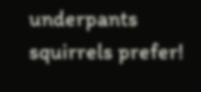underpants squirrels prefer!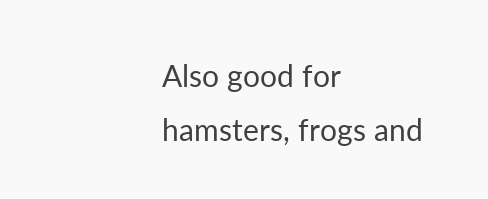Also good for hamsters, frogs and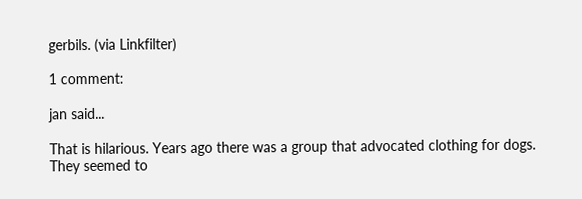gerbils. (via Linkfilter)

1 comment:

jan said...

That is hilarious. Years ago there was a group that advocated clothing for dogs. They seemed to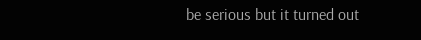be serious but it turned out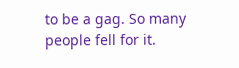to be a gag. So many people fell for it.